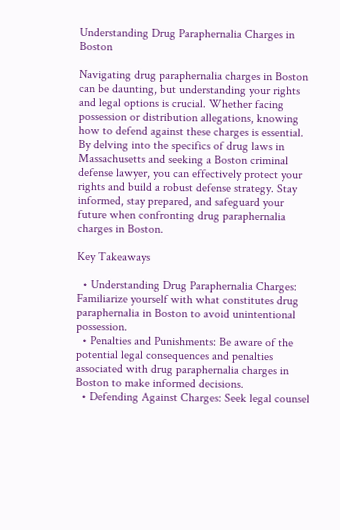Understanding Drug Paraphernalia Charges in Boston

Navigating drug paraphernalia charges in Boston can be daunting, but understanding your rights and legal options is crucial. Whether facing possession or distribution allegations, knowing how to defend against these charges is essential. By delving into the specifics of drug laws in Massachusetts and seeking a Boston criminal defense lawyer, you can effectively protect your rights and build a robust defense strategy. Stay informed, stay prepared, and safeguard your future when confronting drug paraphernalia charges in Boston.

Key Takeaways

  • Understanding Drug Paraphernalia Charges: Familiarize yourself with what constitutes drug paraphernalia in Boston to avoid unintentional possession.
  • Penalties and Punishments: Be aware of the potential legal consequences and penalties associated with drug paraphernalia charges in Boston to make informed decisions.
  • Defending Against Charges: Seek legal counsel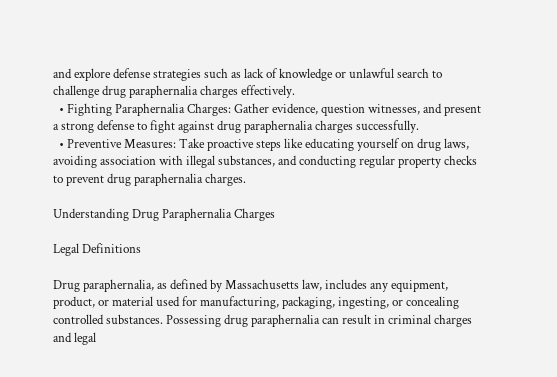and explore defense strategies such as lack of knowledge or unlawful search to challenge drug paraphernalia charges effectively.
  • Fighting Paraphernalia Charges: Gather evidence, question witnesses, and present a strong defense to fight against drug paraphernalia charges successfully.
  • Preventive Measures: Take proactive steps like educating yourself on drug laws, avoiding association with illegal substances, and conducting regular property checks to prevent drug paraphernalia charges.

Understanding Drug Paraphernalia Charges

Legal Definitions

Drug paraphernalia, as defined by Massachusetts law, includes any equipment, product, or material used for manufacturing, packaging, ingesting, or concealing controlled substances. Possessing drug paraphernalia can result in criminal charges and legal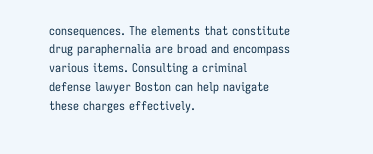consequences. The elements that constitute drug paraphernalia are broad and encompass various items. Consulting a criminal defense lawyer Boston can help navigate these charges effectively.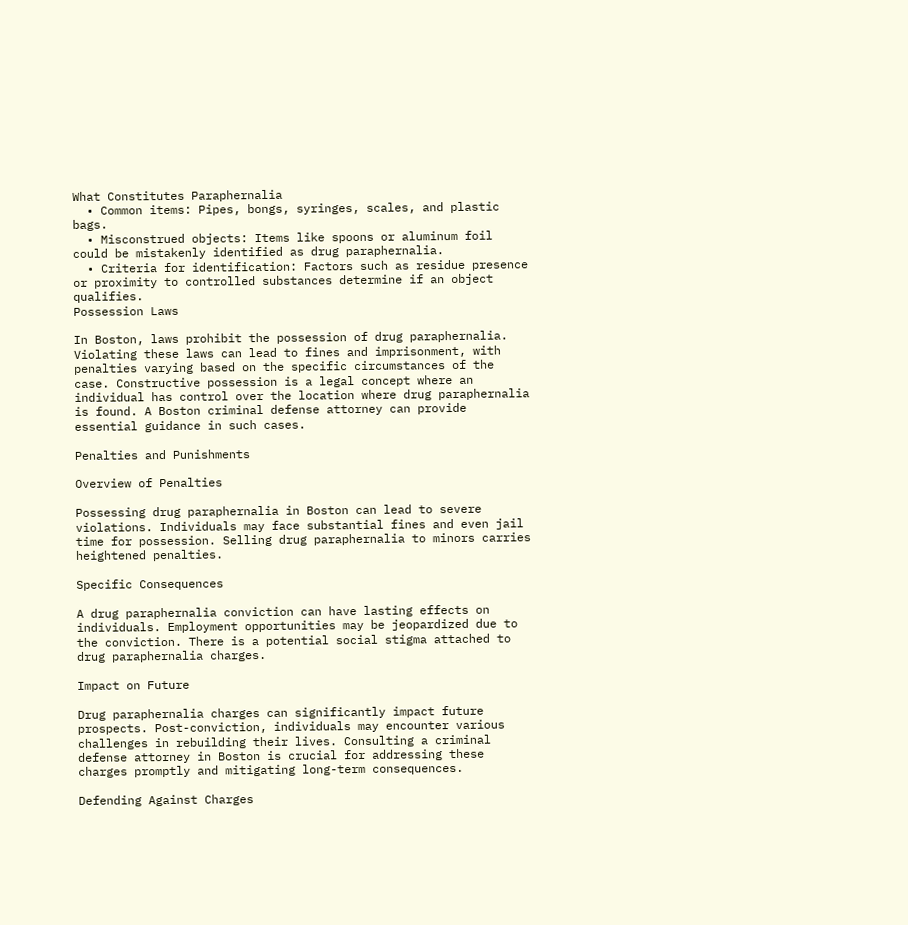What Constitutes Paraphernalia
  • Common items: Pipes, bongs, syringes, scales, and plastic bags.
  • Misconstrued objects: Items like spoons or aluminum foil could be mistakenly identified as drug paraphernalia.
  • Criteria for identification: Factors such as residue presence or proximity to controlled substances determine if an object qualifies.
Possession Laws

In Boston, laws prohibit the possession of drug paraphernalia. Violating these laws can lead to fines and imprisonment, with penalties varying based on the specific circumstances of the case. Constructive possession is a legal concept where an individual has control over the location where drug paraphernalia is found. A Boston criminal defense attorney can provide essential guidance in such cases.

Penalties and Punishments

Overview of Penalties

Possessing drug paraphernalia in Boston can lead to severe violations. Individuals may face substantial fines and even jail time for possession. Selling drug paraphernalia to minors carries heightened penalties.

Specific Consequences

A drug paraphernalia conviction can have lasting effects on individuals. Employment opportunities may be jeopardized due to the conviction. There is a potential social stigma attached to drug paraphernalia charges.

Impact on Future

Drug paraphernalia charges can significantly impact future prospects. Post-conviction, individuals may encounter various challenges in rebuilding their lives. Consulting a criminal defense attorney in Boston is crucial for addressing these charges promptly and mitigating long-term consequences.

Defending Against Charges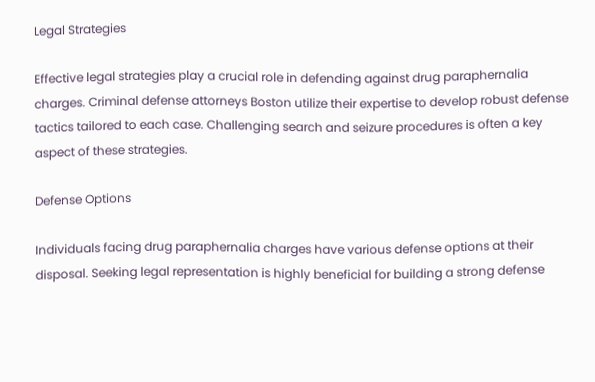Legal Strategies

Effective legal strategies play a crucial role in defending against drug paraphernalia charges. Criminal defense attorneys Boston utilize their expertise to develop robust defense tactics tailored to each case. Challenging search and seizure procedures is often a key aspect of these strategies.

Defense Options

Individuals facing drug paraphernalia charges have various defense options at their disposal. Seeking legal representation is highly beneficial for building a strong defense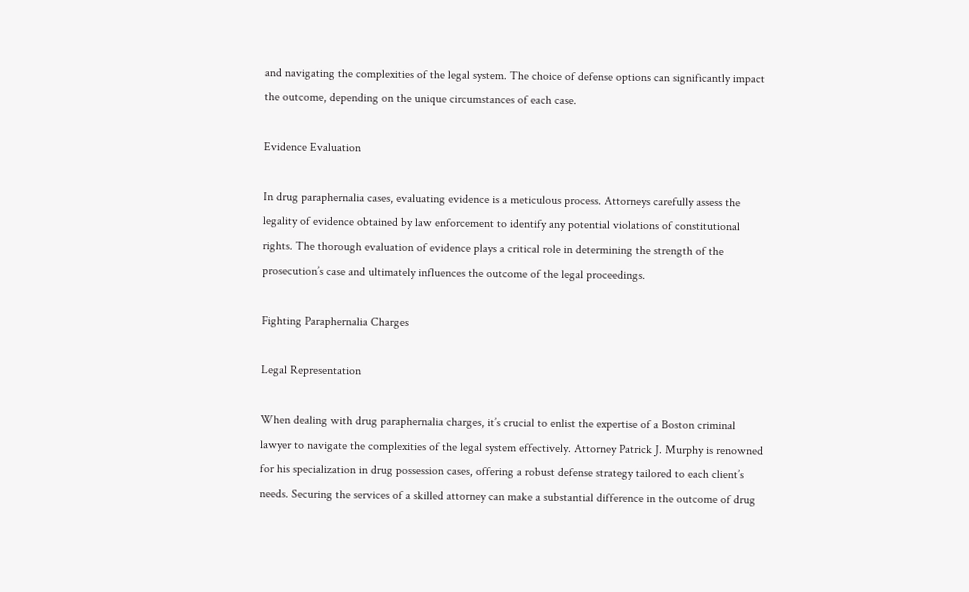and navigating the complexities of the legal system. The choice of defense options can significantly impact the outcome, depending on the unique circumstances of each case.

Evidence Evaluation

In drug paraphernalia cases, evaluating evidence is a meticulous process. Attorneys carefully assess the legality of evidence obtained by law enforcement to identify any potential violations of constitutional rights. The thorough evaluation of evidence plays a critical role in determining the strength of the prosecution’s case and ultimately influences the outcome of the legal proceedings.

Fighting Paraphernalia Charges

Legal Representation

When dealing with drug paraphernalia charges, it’s crucial to enlist the expertise of a Boston criminal lawyer to navigate the complexities of the legal system effectively. Attorney Patrick J. Murphy is renowned for his specialization in drug possession cases, offering a robust defense strategy tailored to each client’s needs. Securing the services of a skilled attorney can make a substantial difference in the outcome of drug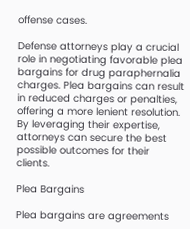offense cases.

Defense attorneys play a crucial role in negotiating favorable plea bargains for drug paraphernalia charges. Plea bargains can result in reduced charges or penalties, offering a more lenient resolution. By leveraging their expertise, attorneys can secure the best possible outcomes for their clients.

Plea Bargains

Plea bargains are agreements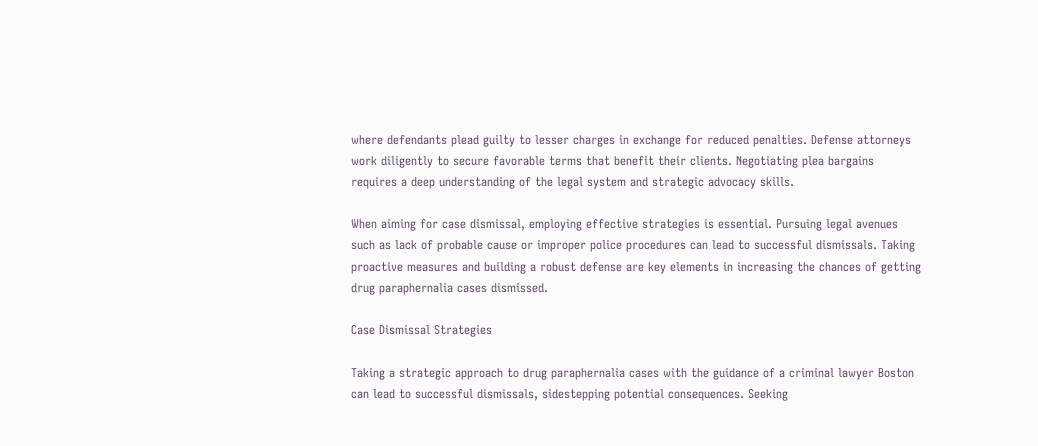where defendants plead guilty to lesser charges in exchange for reduced penalties. Defense attorneys work diligently to secure favorable terms that benefit their clients. Negotiating plea bargains requires a deep understanding of the legal system and strategic advocacy skills.

When aiming for case dismissal, employing effective strategies is essential. Pursuing legal avenues such as lack of probable cause or improper police procedures can lead to successful dismissals. Taking proactive measures and building a robust defense are key elements in increasing the chances of getting drug paraphernalia cases dismissed.

Case Dismissal Strategies

Taking a strategic approach to drug paraphernalia cases with the guidance of a criminal lawyer Boston can lead to successful dismissals, sidestepping potential consequences. Seeking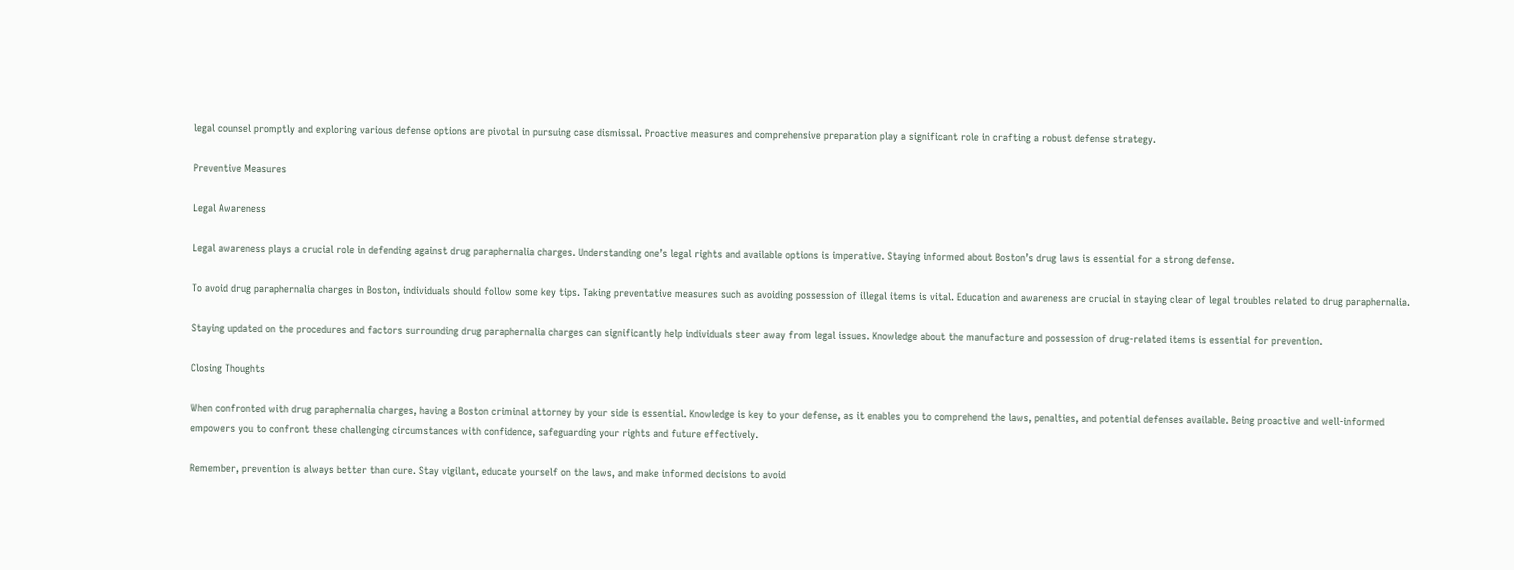legal counsel promptly and exploring various defense options are pivotal in pursuing case dismissal. Proactive measures and comprehensive preparation play a significant role in crafting a robust defense strategy.

Preventive Measures

Legal Awareness

Legal awareness plays a crucial role in defending against drug paraphernalia charges. Understanding one’s legal rights and available options is imperative. Staying informed about Boston’s drug laws is essential for a strong defense.

To avoid drug paraphernalia charges in Boston, individuals should follow some key tips. Taking preventative measures such as avoiding possession of illegal items is vital. Education and awareness are crucial in staying clear of legal troubles related to drug paraphernalia.

Staying updated on the procedures and factors surrounding drug paraphernalia charges can significantly help individuals steer away from legal issues. Knowledge about the manufacture and possession of drug-related items is essential for prevention.

Closing Thoughts

When confronted with drug paraphernalia charges, having a Boston criminal attorney by your side is essential. Knowledge is key to your defense, as it enables you to comprehend the laws, penalties, and potential defenses available. Being proactive and well-informed empowers you to confront these challenging circumstances with confidence, safeguarding your rights and future effectively.

Remember, prevention is always better than cure. Stay vigilant, educate yourself on the laws, and make informed decisions to avoid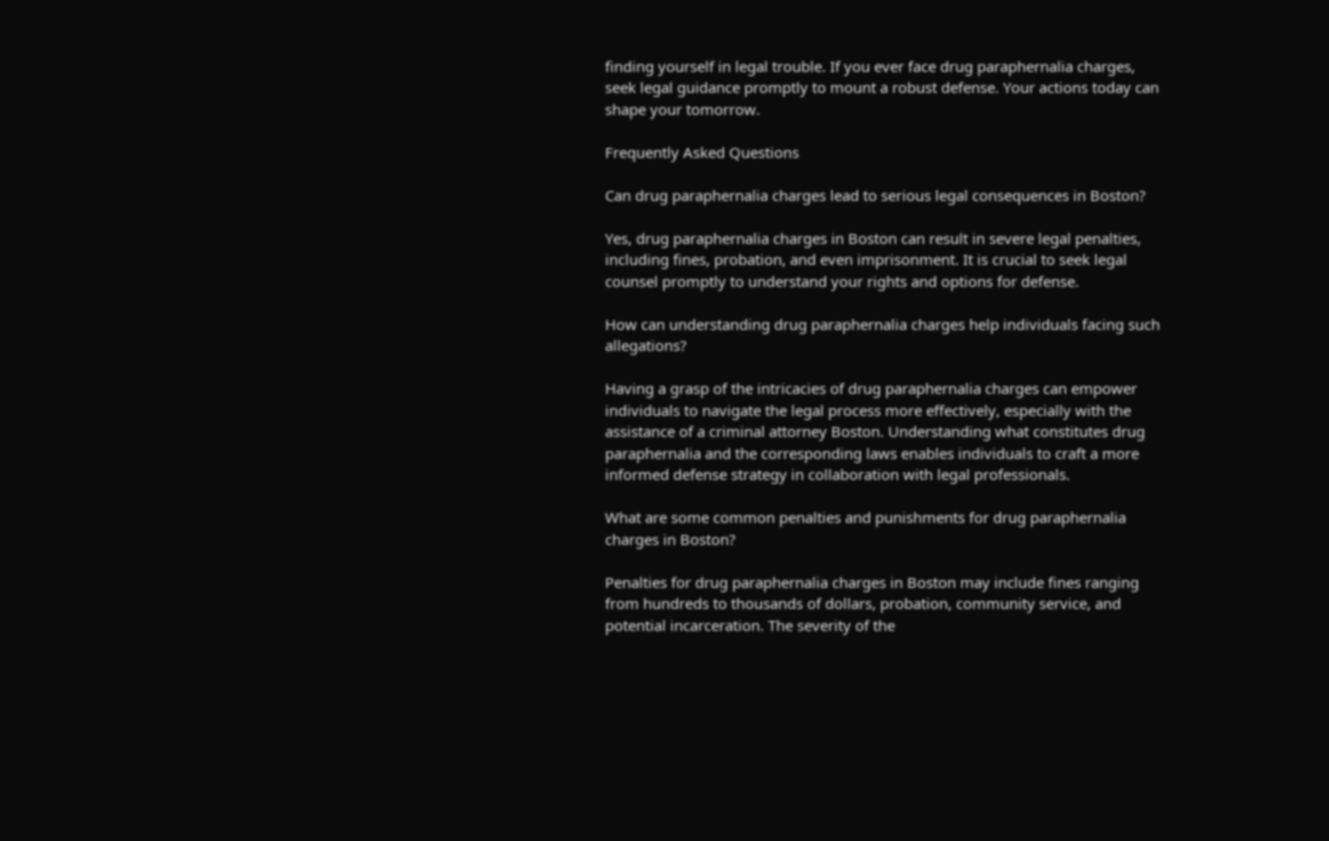finding yourself in legal trouble. If you ever face drug paraphernalia charges, seek legal guidance promptly to mount a robust defense. Your actions today can shape your tomorrow.

Frequently Asked Questions

Can drug paraphernalia charges lead to serious legal consequences in Boston?

Yes, drug paraphernalia charges in Boston can result in severe legal penalties, including fines, probation, and even imprisonment. It is crucial to seek legal counsel promptly to understand your rights and options for defense.

How can understanding drug paraphernalia charges help individuals facing such allegations?

Having a grasp of the intricacies of drug paraphernalia charges can empower individuals to navigate the legal process more effectively, especially with the assistance of a criminal attorney Boston. Understanding what constitutes drug paraphernalia and the corresponding laws enables individuals to craft a more informed defense strategy in collaboration with legal professionals.

What are some common penalties and punishments for drug paraphernalia charges in Boston?

Penalties for drug paraphernalia charges in Boston may include fines ranging from hundreds to thousands of dollars, probation, community service, and potential incarceration. The severity of the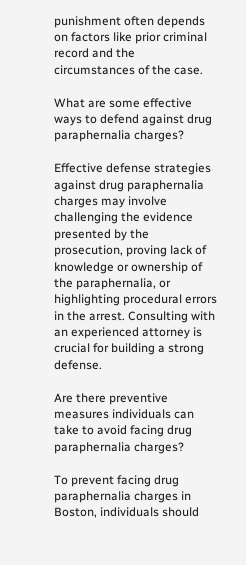punishment often depends on factors like prior criminal record and the circumstances of the case.

What are some effective ways to defend against drug paraphernalia charges?

Effective defense strategies against drug paraphernalia charges may involve challenging the evidence presented by the prosecution, proving lack of knowledge or ownership of the paraphernalia, or highlighting procedural errors in the arrest. Consulting with an experienced attorney is crucial for building a strong defense.

Are there preventive measures individuals can take to avoid facing drug paraphernalia charges?

To prevent facing drug paraphernalia charges in Boston, individuals should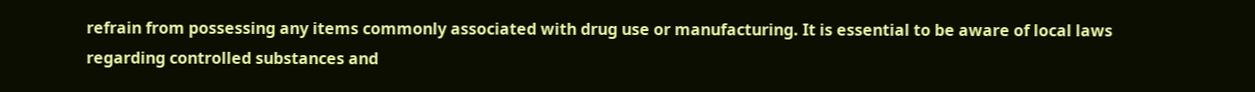refrain from possessing any items commonly associated with drug use or manufacturing. It is essential to be aware of local laws regarding controlled substances and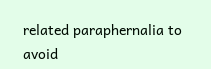related paraphernalia to avoid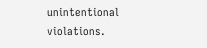unintentional violations.